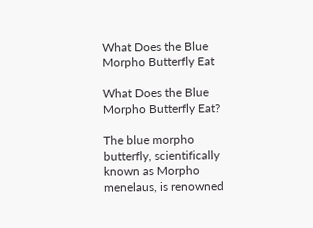What Does the Blue Morpho Butterfly Eat

What Does the Blue Morpho Butterfly Eat?

The blue morpho butterfly, scientifically known as Morpho menelaus, is renowned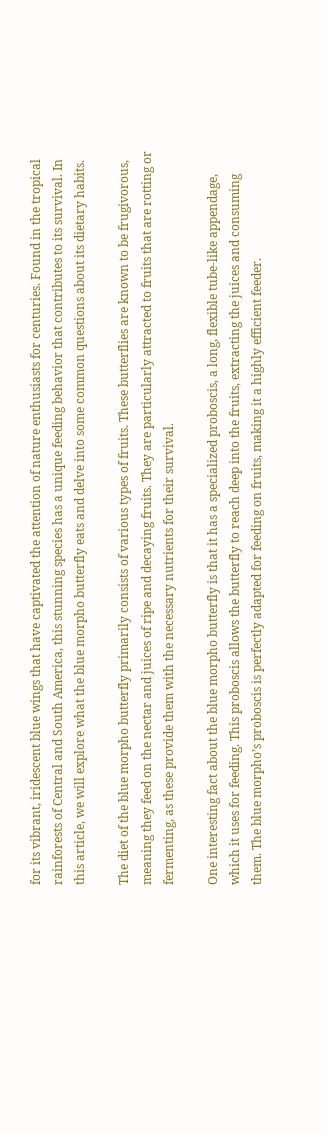for its vibrant, iridescent blue wings that have captivated the attention of nature enthusiasts for centuries. Found in the tropical rainforests of Central and South America, this stunning species has a unique feeding behavior that contributes to its survival. In this article, we will explore what the blue morpho butterfly eats and delve into some common questions about its dietary habits.

The diet of the blue morpho butterfly primarily consists of various types of fruits. These butterflies are known to be frugivorous, meaning they feed on the nectar and juices of ripe and decaying fruits. They are particularly attracted to fruits that are rotting or fermenting, as these provide them with the necessary nutrients for their survival.

One interesting fact about the blue morpho butterfly is that it has a specialized proboscis, a long, flexible tube-like appendage, which it uses for feeding. This proboscis allows the butterfly to reach deep into the fruits, extracting the juices and consuming them. The blue morpho’s proboscis is perfectly adapted for feeding on fruits, making it a highly efficient feeder.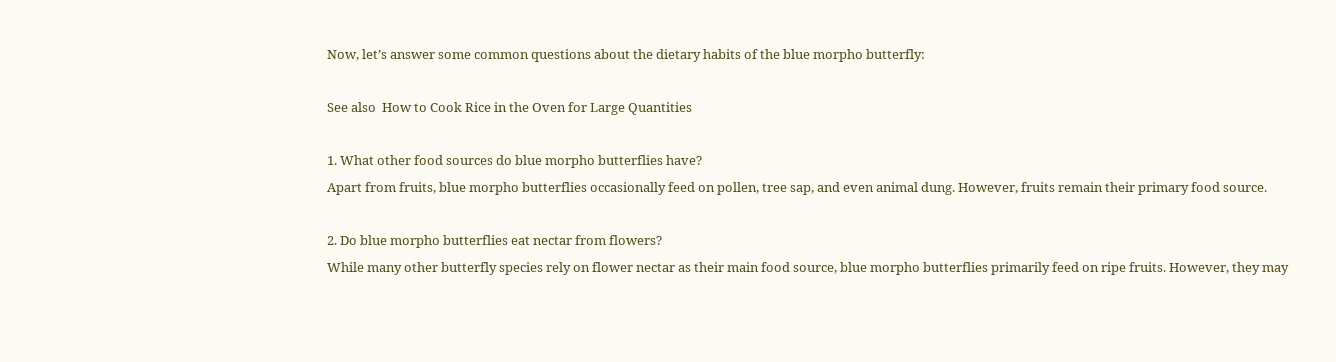Now, let’s answer some common questions about the dietary habits of the blue morpho butterfly:

See also  How to Cook Rice in the Oven for Large Quantities

1. What other food sources do blue morpho butterflies have?
Apart from fruits, blue morpho butterflies occasionally feed on pollen, tree sap, and even animal dung. However, fruits remain their primary food source.

2. Do blue morpho butterflies eat nectar from flowers?
While many other butterfly species rely on flower nectar as their main food source, blue morpho butterflies primarily feed on ripe fruits. However, they may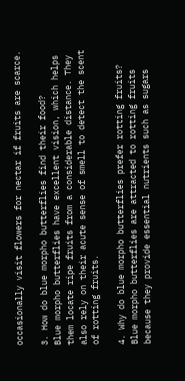occasionally visit flowers for nectar if fruits are scarce.

3. How do blue morpho butterflies find their food?
Blue morpho butterflies have excellent vision, which helps them locate ripe fruits from a considerable distance. They also rely on their acute sense of smell to detect the scent of rotting fruits.

4. Why do blue morpho butterflies prefer rotting fruits?
Blue morpho butterflies are attracted to rotting fruits because they provide essential nutrients such as sugars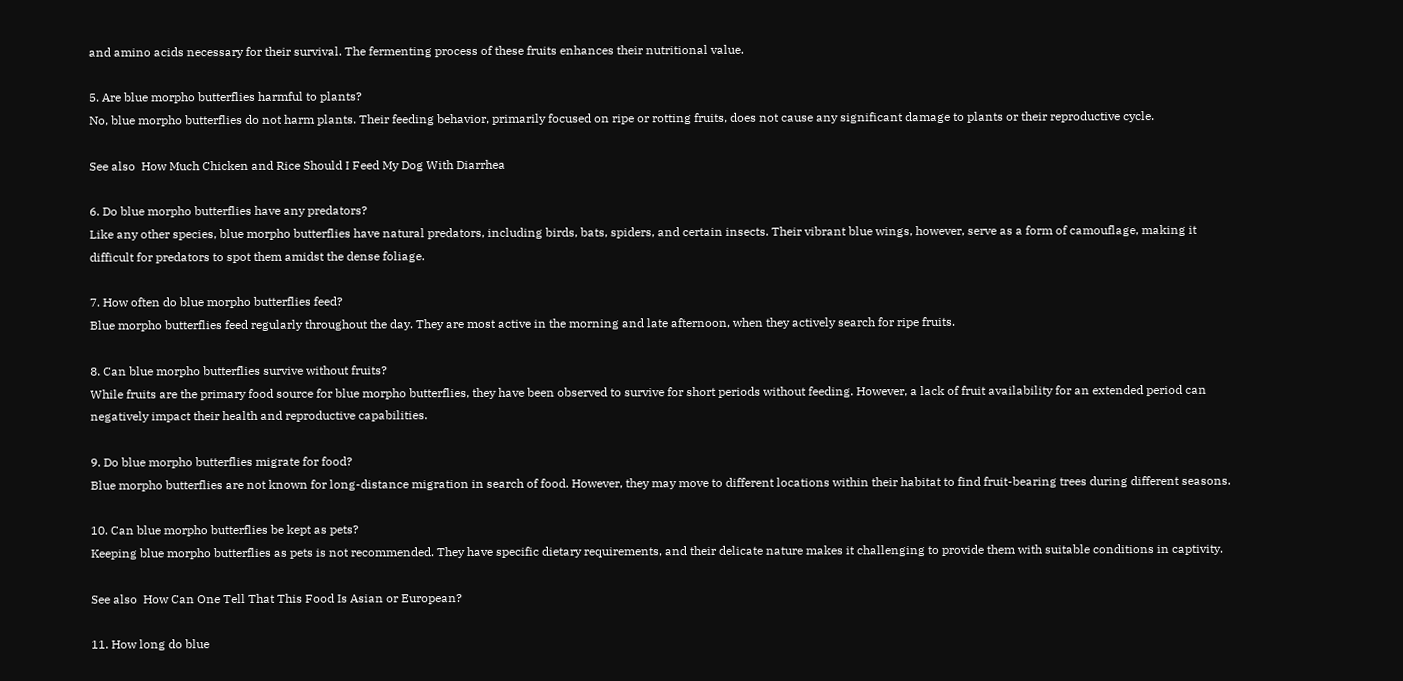and amino acids necessary for their survival. The fermenting process of these fruits enhances their nutritional value.

5. Are blue morpho butterflies harmful to plants?
No, blue morpho butterflies do not harm plants. Their feeding behavior, primarily focused on ripe or rotting fruits, does not cause any significant damage to plants or their reproductive cycle.

See also  How Much Chicken and Rice Should I Feed My Dog With Diarrhea

6. Do blue morpho butterflies have any predators?
Like any other species, blue morpho butterflies have natural predators, including birds, bats, spiders, and certain insects. Their vibrant blue wings, however, serve as a form of camouflage, making it difficult for predators to spot them amidst the dense foliage.

7. How often do blue morpho butterflies feed?
Blue morpho butterflies feed regularly throughout the day. They are most active in the morning and late afternoon, when they actively search for ripe fruits.

8. Can blue morpho butterflies survive without fruits?
While fruits are the primary food source for blue morpho butterflies, they have been observed to survive for short periods without feeding. However, a lack of fruit availability for an extended period can negatively impact their health and reproductive capabilities.

9. Do blue morpho butterflies migrate for food?
Blue morpho butterflies are not known for long-distance migration in search of food. However, they may move to different locations within their habitat to find fruit-bearing trees during different seasons.

10. Can blue morpho butterflies be kept as pets?
Keeping blue morpho butterflies as pets is not recommended. They have specific dietary requirements, and their delicate nature makes it challenging to provide them with suitable conditions in captivity.

See also  How Can One Tell That This Food Is Asian or European?

11. How long do blue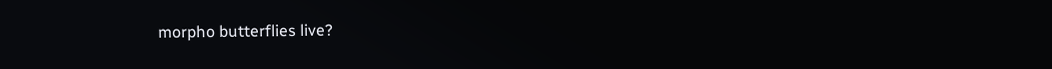morpho butterflies live?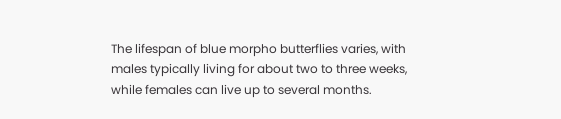The lifespan of blue morpho butterflies varies, with males typically living for about two to three weeks, while females can live up to several months.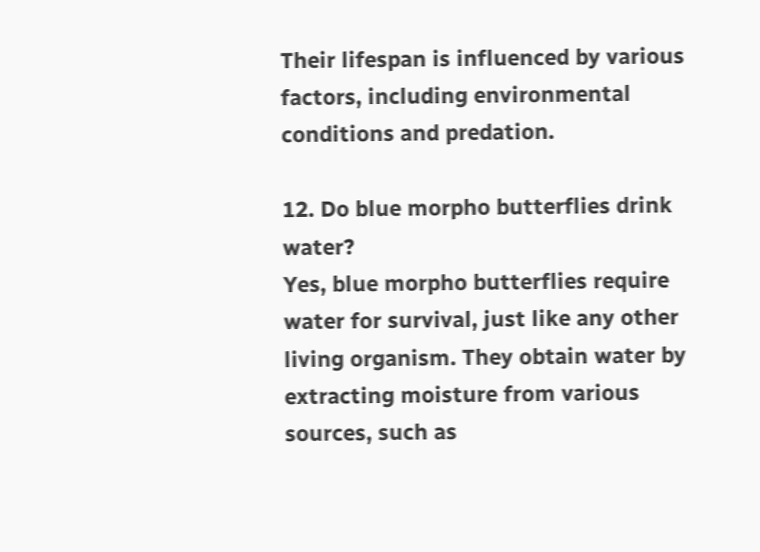Their lifespan is influenced by various factors, including environmental conditions and predation.

12. Do blue morpho butterflies drink water?
Yes, blue morpho butterflies require water for survival, just like any other living organism. They obtain water by extracting moisture from various sources, such as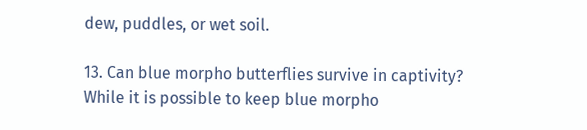dew, puddles, or wet soil.

13. Can blue morpho butterflies survive in captivity?
While it is possible to keep blue morpho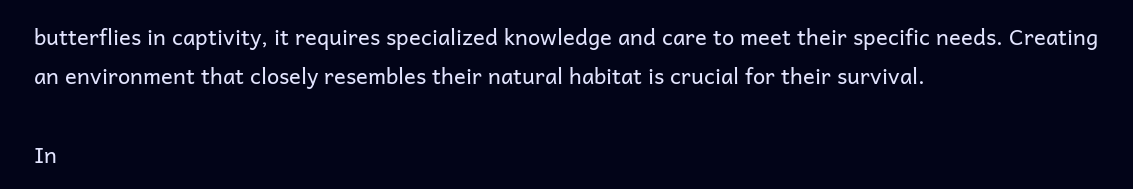butterflies in captivity, it requires specialized knowledge and care to meet their specific needs. Creating an environment that closely resembles their natural habitat is crucial for their survival.

In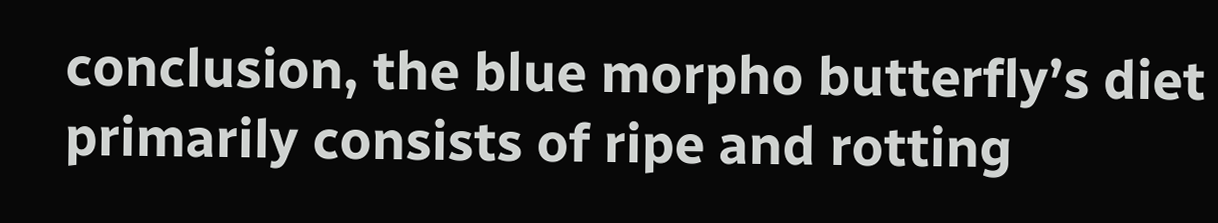conclusion, the blue morpho butterfly’s diet primarily consists of ripe and rotting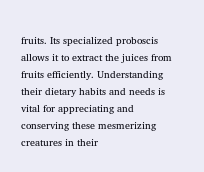fruits. Its specialized proboscis allows it to extract the juices from fruits efficiently. Understanding their dietary habits and needs is vital for appreciating and conserving these mesmerizing creatures in their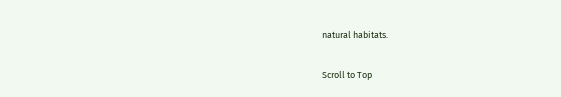natural habitats.

Scroll to Top